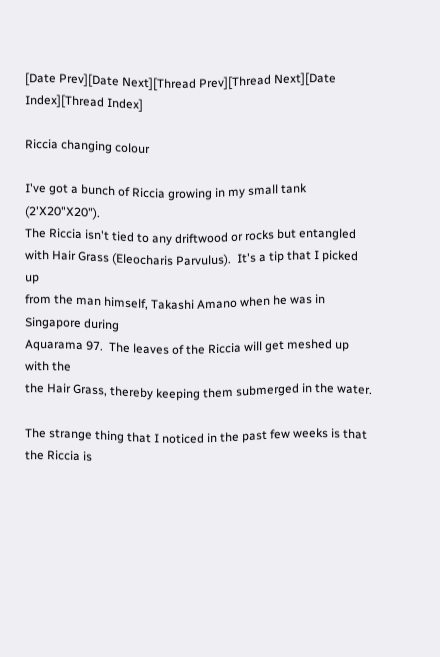[Date Prev][Date Next][Thread Prev][Thread Next][Date Index][Thread Index]

Riccia changing colour

I've got a bunch of Riccia growing in my small tank (2'X20"X20").
The Riccia isn't tied to any driftwood or rocks but entangled
with Hair Grass (Eleocharis Parvulus).  It's a tip that I picked up
from the man himself, Takashi Amano when he was in Singapore during
Aquarama 97.  The leaves of the Riccia will get meshed up with the
the Hair Grass, thereby keeping them submerged in the water.

The strange thing that I noticed in the past few weeks is that
the Riccia is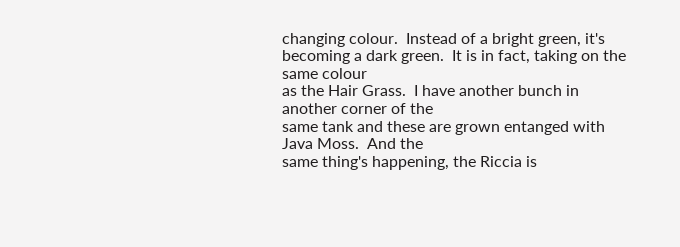changing colour.  Instead of a bright green, it's
becoming a dark green.  It is in fact, taking on the same colour
as the Hair Grass.  I have another bunch in another corner of the
same tank and these are grown entanged with Java Moss.  And the
same thing's happening, the Riccia is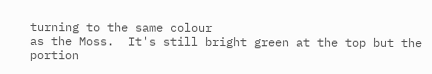turning to the same colour
as the Moss.  It's still bright green at the top but the portion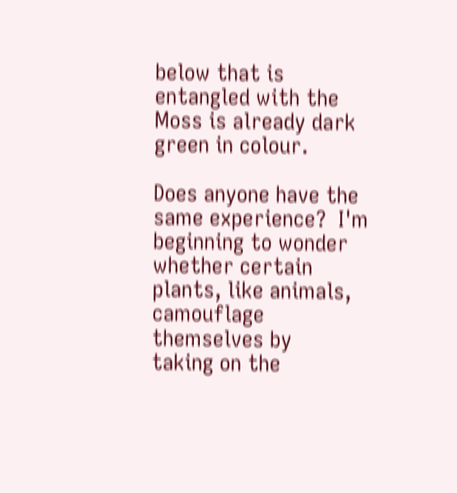below that is entangled with the Moss is already dark green in colour.

Does anyone have the same experience?  I'm beginning to wonder
whether certain plants, like animals, camouflage themselves by
taking on the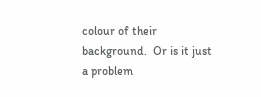colour of their background.  Or is it just a problem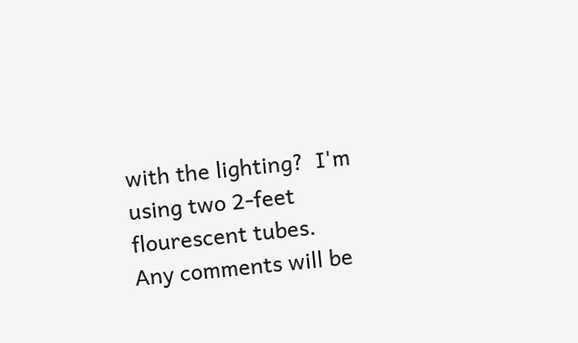with the lighting?  I'm using two 2-feet flourescent tubes.
Any comments will be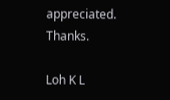appreciated.  Thanks.

Loh K L